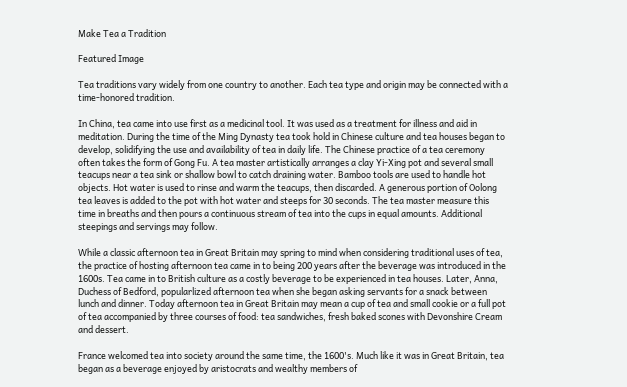Make Tea a Tradition

Featured Image

Tea traditions vary widely from one country to another. Each tea type and origin may be connected with a time-honored tradition.

In China, tea came into use first as a medicinal tool. It was used as a treatment for illness and aid in meditation. During the time of the Ming Dynasty tea took hold in Chinese culture and tea houses began to develop, solidifying the use and availability of tea in daily life. The Chinese practice of a tea ceremony often takes the form of Gong Fu. A tea master artistically arranges a clay Yi-Xing pot and several small teacups near a tea sink or shallow bowl to catch draining water. Bamboo tools are used to handle hot objects. Hot water is used to rinse and warm the teacups, then discarded. A generous portion of Oolong tea leaves is added to the pot with hot water and steeps for 30 seconds. The tea master measure this time in breaths and then pours a continuous stream of tea into the cups in equal amounts. Additional steepings and servings may follow.

While a classic afternoon tea in Great Britain may spring to mind when considering traditional uses of tea, the practice of hosting afternoon tea came in to being 200 years after the beverage was introduced in the 1600s. Tea came in to British culture as a costly beverage to be experienced in tea houses. Later, Anna, Duchess of Bedford, popularlized afternoon tea when she began asking servants for a snack between lunch and dinner. Today afternoon tea in Great Britain may mean a cup of tea and small cookie or a full pot of tea accompanied by three courses of food: tea sandwiches, fresh baked scones with Devonshire Cream and dessert.

France welcomed tea into society around the same time, the 1600's. Much like it was in Great Britain, tea began as a beverage enjoyed by aristocrats and wealthy members of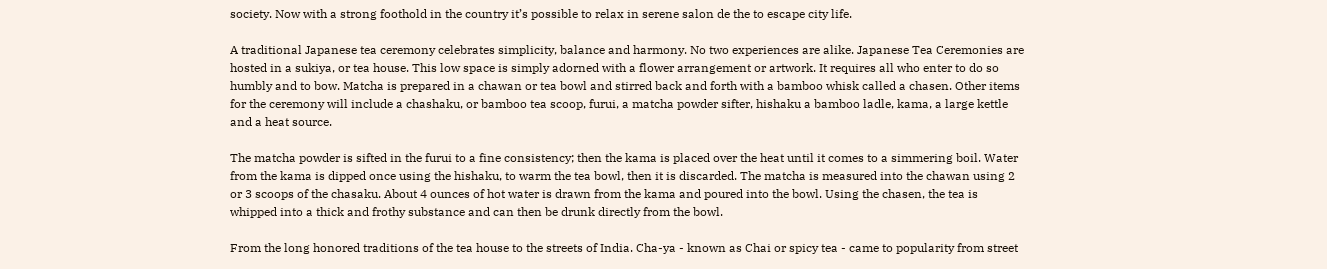society. Now with a strong foothold in the country it’s possible to relax in serene salon de the to escape city life.

A traditional Japanese tea ceremony celebrates simplicity, balance and harmony. No two experiences are alike. Japanese Tea Ceremonies are hosted in a sukiya, or tea house. This low space is simply adorned with a flower arrangement or artwork. It requires all who enter to do so humbly and to bow. Matcha is prepared in a chawan or tea bowl and stirred back and forth with a bamboo whisk called a chasen. Other items for the ceremony will include a chashaku, or bamboo tea scoop, furui, a matcha powder sifter, hishaku a bamboo ladle, kama, a large kettle and a heat source.

The matcha powder is sifted in the furui to a fine consistency; then the kama is placed over the heat until it comes to a simmering boil. Water from the kama is dipped once using the hishaku, to warm the tea bowl, then it is discarded. The matcha is measured into the chawan using 2 or 3 scoops of the chasaku. About 4 ounces of hot water is drawn from the kama and poured into the bowl. Using the chasen, the tea is whipped into a thick and frothy substance and can then be drunk directly from the bowl.

From the long honored traditions of the tea house to the streets of India. Cha-ya - known as Chai or spicy tea - came to popularity from street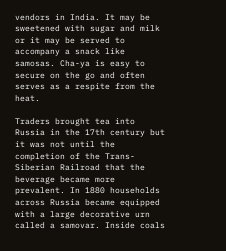vendors in India. It may be sweetened with sugar and milk or it may be served to accompany a snack like samosas. Cha-ya is easy to secure on the go and often serves as a respite from the heat.

Traders brought tea into Russia in the 17th century but it was not until the completion of the Trans-Siberian Railroad that the beverage became more prevalent. In 1880 households across Russia became equipped with a large decorative urn called a samovar. Inside coals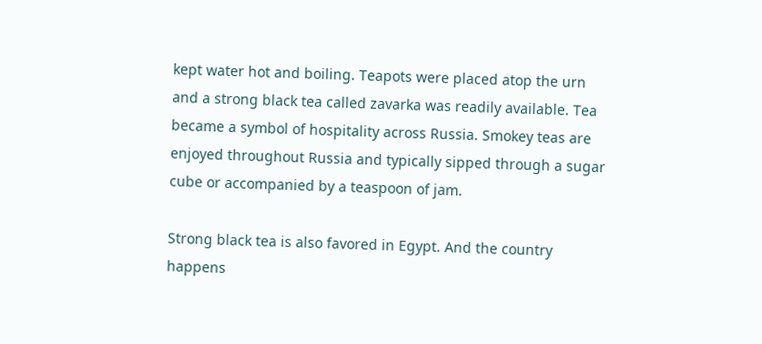kept water hot and boiling. Teapots were placed atop the urn and a strong black tea called zavarka was readily available. Tea became a symbol of hospitality across Russia. Smokey teas are enjoyed throughout Russia and typically sipped through a sugar cube or accompanied by a teaspoon of jam.

Strong black tea is also favored in Egypt. And the country happens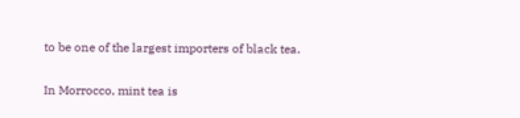to be one of the largest importers of black tea.

In Morrocco, mint tea is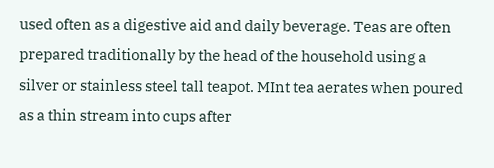used often as a digestive aid and daily beverage. Teas are often prepared traditionally by the head of the household using a silver or stainless steel tall teapot. MInt tea aerates when poured as a thin stream into cups after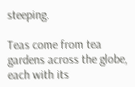steeping.

Teas come from tea gardens across the globe, each with its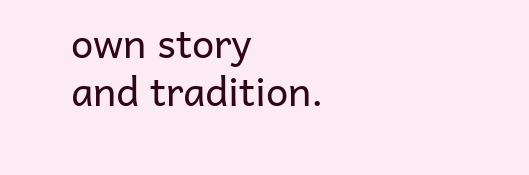own story and tradition.